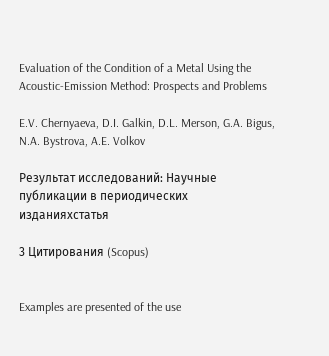Evaluation of the Condition of a Metal Using the Acoustic-Emission Method: Prospects and Problems

E.V. Chernyaeva, D.I. Galkin, D.L. Merson, G.A. Bigus, N.A. Bystrova, A.E. Volkov

Результат исследований: Научные публикации в периодических изданияхстатья

3 Цитирования (Scopus)


Examples are presented of the use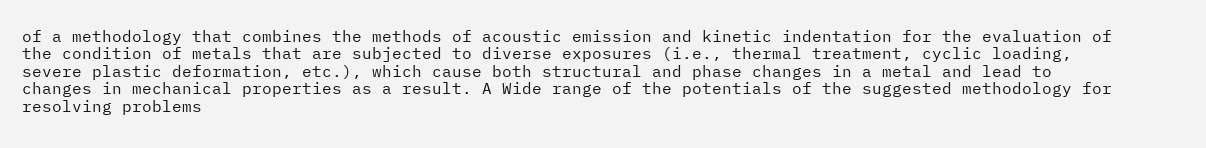of a methodology that combines the methods of acoustic emission and kinetic indentation for the evaluation of the condition of metals that are subjected to diverse exposures (i.e., thermal treatment, cyclic loading, severe plastic deformation, etc.), which cause both structural and phase changes in a metal and lead to changes in mechanical properties as a result. A Wide range of the potentials of the suggested methodology for resolving problems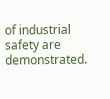of industrial safety are demonstrated.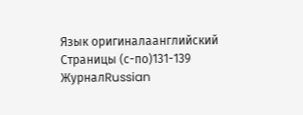Язык оригиналаанглийский
Страницы (с-по)131-139
ЖурналRussian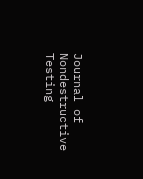Journal of Nondestructive Testing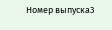Номер выпуска3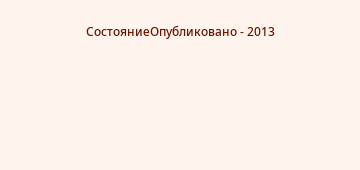СостояниеОпубликовано - 2013